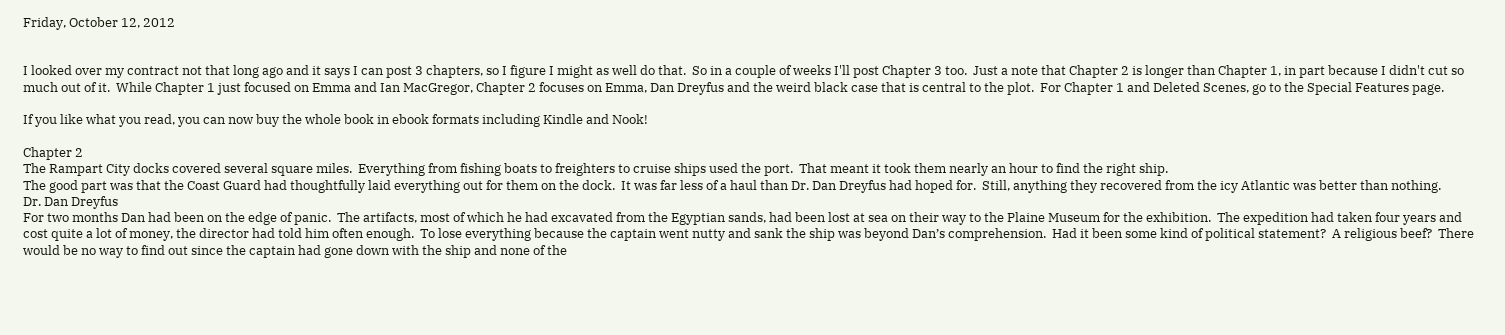Friday, October 12, 2012


I looked over my contract not that long ago and it says I can post 3 chapters, so I figure I might as well do that.  So in a couple of weeks I'll post Chapter 3 too.  Just a note that Chapter 2 is longer than Chapter 1, in part because I didn't cut so much out of it.  While Chapter 1 just focused on Emma and Ian MacGregor, Chapter 2 focuses on Emma, Dan Dreyfus and the weird black case that is central to the plot.  For Chapter 1 and Deleted Scenes, go to the Special Features page.

If you like what you read, you can now buy the whole book in ebook formats including Kindle and Nook!

Chapter 2
The Rampart City docks covered several square miles.  Everything from fishing boats to freighters to cruise ships used the port.  That meant it took them nearly an hour to find the right ship.
The good part was that the Coast Guard had thoughtfully laid everything out for them on the dock.  It was far less of a haul than Dr. Dan Dreyfus had hoped for.  Still, anything they recovered from the icy Atlantic was better than nothing.
Dr. Dan Dreyfus
For two months Dan had been on the edge of panic.  The artifacts, most of which he had excavated from the Egyptian sands, had been lost at sea on their way to the Plaine Museum for the exhibition.  The expedition had taken four years and cost quite a lot of money, the director had told him often enough.  To lose everything because the captain went nutty and sank the ship was beyond Dan’s comprehension.  Had it been some kind of political statement?  A religious beef?  There would be no way to find out since the captain had gone down with the ship and none of the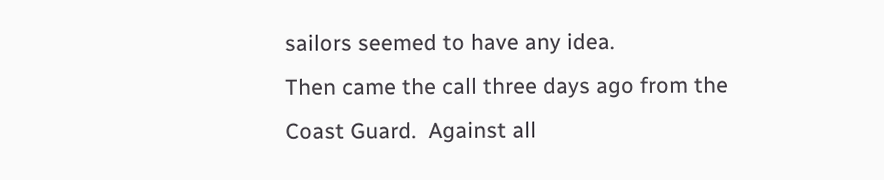sailors seemed to have any idea.
Then came the call three days ago from the Coast Guard.  Against all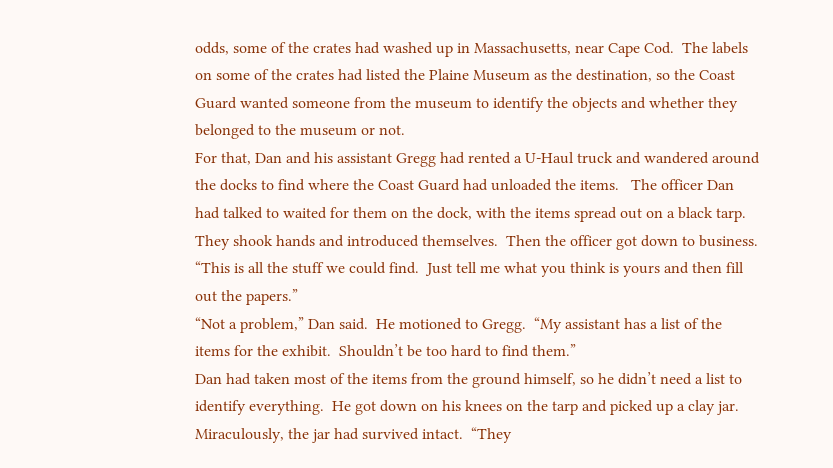odds, some of the crates had washed up in Massachusetts, near Cape Cod.  The labels on some of the crates had listed the Plaine Museum as the destination, so the Coast Guard wanted someone from the museum to identify the objects and whether they belonged to the museum or not.
For that, Dan and his assistant Gregg had rented a U-Haul truck and wandered around the docks to find where the Coast Guard had unloaded the items.   The officer Dan had talked to waited for them on the dock, with the items spread out on a black tarp.  They shook hands and introduced themselves.  Then the officer got down to business.  “This is all the stuff we could find.  Just tell me what you think is yours and then fill out the papers.”
“Not a problem,” Dan said.  He motioned to Gregg.  “My assistant has a list of the items for the exhibit.  Shouldn’t be too hard to find them.”
Dan had taken most of the items from the ground himself, so he didn’t need a list to identify everything.  He got down on his knees on the tarp and picked up a clay jar.  Miraculously, the jar had survived intact.  “They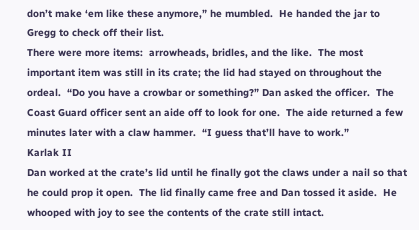don’t make ‘em like these anymore,” he mumbled.  He handed the jar to Gregg to check off their list.
There were more items:  arrowheads, bridles, and the like.  The most important item was still in its crate; the lid had stayed on throughout the ordeal.  “Do you have a crowbar or something?” Dan asked the officer.  The Coast Guard officer sent an aide off to look for one.  The aide returned a few minutes later with a claw hammer.  “I guess that’ll have to work.”
Karlak II
Dan worked at the crate’s lid until he finally got the claws under a nail so that he could prop it open.  The lid finally came free and Dan tossed it aside.  He whooped with joy to see the contents of the crate still intact.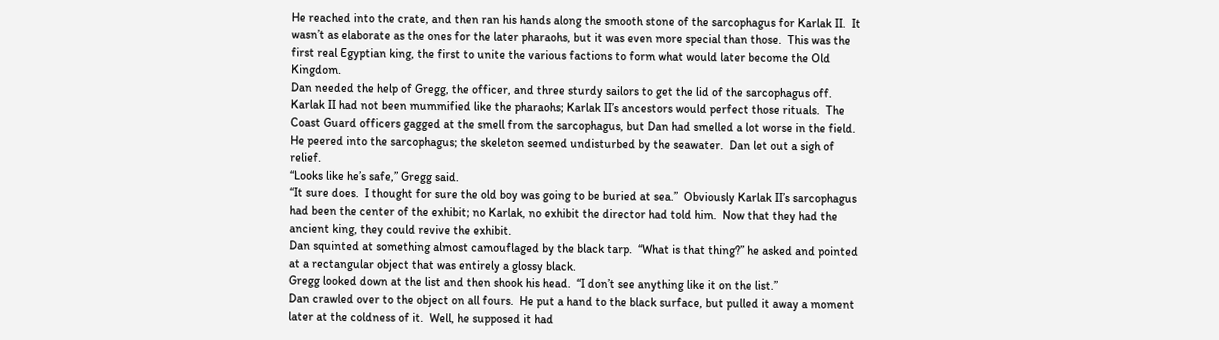He reached into the crate, and then ran his hands along the smooth stone of the sarcophagus for Karlak II.  It wasn’t as elaborate as the ones for the later pharaohs, but it was even more special than those.  This was the first real Egyptian king, the first to unite the various factions to form what would later become the Old Kingdom.
Dan needed the help of Gregg, the officer, and three sturdy sailors to get the lid of the sarcophagus off.  Karlak II had not been mummified like the pharaohs; Karlak II’s ancestors would perfect those rituals.  The Coast Guard officers gagged at the smell from the sarcophagus, but Dan had smelled a lot worse in the field.  He peered into the sarcophagus; the skeleton seemed undisturbed by the seawater.  Dan let out a sigh of relief.
“Looks like he’s safe,” Gregg said.
“It sure does.  I thought for sure the old boy was going to be buried at sea.”  Obviously Karlak II’s sarcophagus had been the center of the exhibit; no Karlak, no exhibit the director had told him.  Now that they had the ancient king, they could revive the exhibit.
Dan squinted at something almost camouflaged by the black tarp.  “What is that thing?” he asked and pointed at a rectangular object that was entirely a glossy black.
Gregg looked down at the list and then shook his head.  “I don’t see anything like it on the list.”
Dan crawled over to the object on all fours.  He put a hand to the black surface, but pulled it away a moment later at the coldness of it.  Well, he supposed it had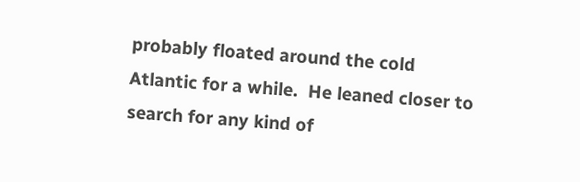probably floated around the cold Atlantic for a while.  He leaned closer to search for any kind of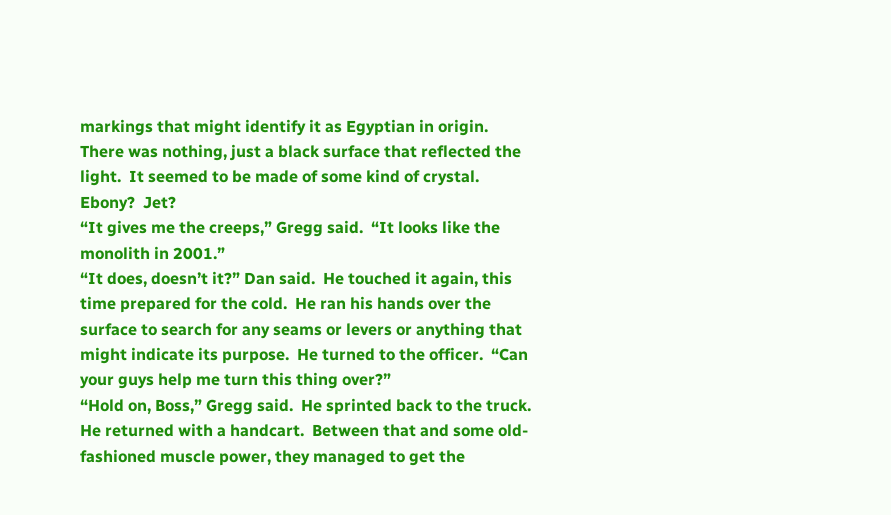markings that might identify it as Egyptian in origin.  There was nothing, just a black surface that reflected the light.  It seemed to be made of some kind of crystal.  Ebony?  Jet?
“It gives me the creeps,” Gregg said.  “It looks like the monolith in 2001.”
“It does, doesn’t it?” Dan said.  He touched it again, this time prepared for the cold.  He ran his hands over the surface to search for any seams or levers or anything that might indicate its purpose.  He turned to the officer.  “Can your guys help me turn this thing over?”
“Hold on, Boss,” Gregg said.  He sprinted back to the truck.  He returned with a handcart.  Between that and some old-fashioned muscle power, they managed to get the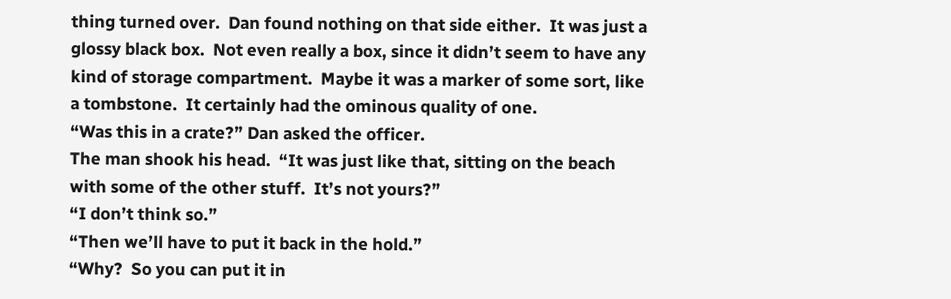thing turned over.  Dan found nothing on that side either.  It was just a glossy black box.  Not even really a box, since it didn’t seem to have any kind of storage compartment.  Maybe it was a marker of some sort, like a tombstone.  It certainly had the ominous quality of one.
“Was this in a crate?” Dan asked the officer.
The man shook his head.  “It was just like that, sitting on the beach with some of the other stuff.  It’s not yours?”
“I don’t think so.”
“Then we’ll have to put it back in the hold.”
“Why?  So you can put it in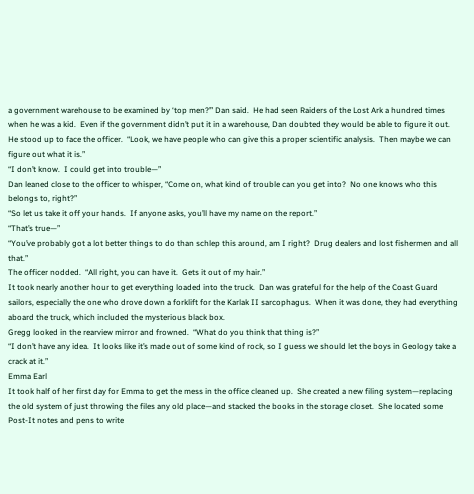a government warehouse to be examined by ‘top men?’” Dan said.  He had seen Raiders of the Lost Ark a hundred times when he was a kid.  Even if the government didn’t put it in a warehouse, Dan doubted they would be able to figure it out.  He stood up to face the officer.  “Look, we have people who can give this a proper scientific analysis.  Then maybe we can figure out what it is.”
“I don’t know.  I could get into trouble—”
Dan leaned close to the officer to whisper, “Come on, what kind of trouble can you get into?  No one knows who this belongs to, right?”
“So let us take it off your hands.  If anyone asks, you’ll have my name on the report.”
“That’s true—”
“You’ve probably got a lot better things to do than schlep this around, am I right?  Drug dealers and lost fishermen and all that.”
The officer nodded.  “All right, you can have it.  Gets it out of my hair.”
It took nearly another hour to get everything loaded into the truck.  Dan was grateful for the help of the Coast Guard sailors, especially the one who drove down a forklift for the Karlak II sarcophagus.  When it was done, they had everything aboard the truck, which included the mysterious black box.
Gregg looked in the rearview mirror and frowned.  “What do you think that thing is?”
“I don’t have any idea.  It looks like it’s made out of some kind of rock, so I guess we should let the boys in Geology take a crack at it.”
Emma Earl
It took half of her first day for Emma to get the mess in the office cleaned up.  She created a new filing system—replacing the old system of just throwing the files any old place—and stacked the books in the storage closet.  She located some Post-It notes and pens to write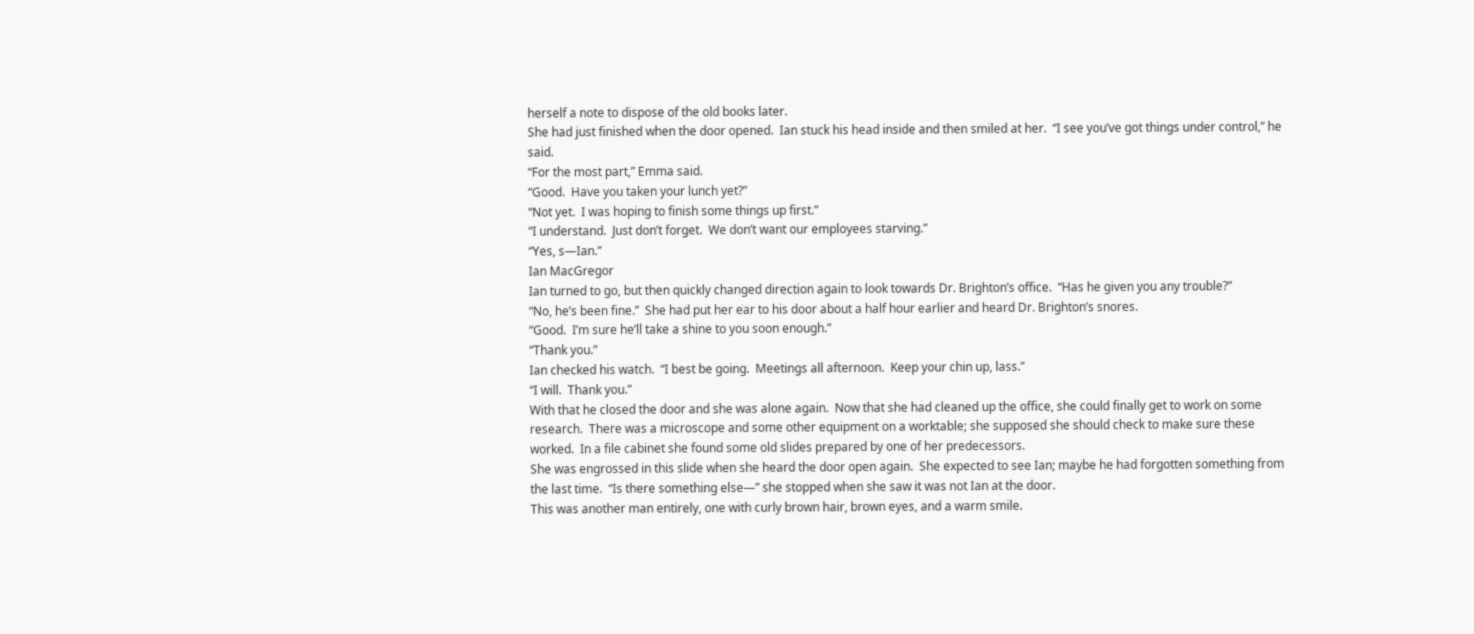herself a note to dispose of the old books later.
She had just finished when the door opened.  Ian stuck his head inside and then smiled at her.  “I see you’ve got things under control,” he said.
“For the most part,” Emma said.
“Good.  Have you taken your lunch yet?”
“Not yet.  I was hoping to finish some things up first.”
“I understand.  Just don’t forget.  We don’t want our employees starving.”
“Yes, s—Ian.”
Ian MacGregor
Ian turned to go, but then quickly changed direction again to look towards Dr. Brighton’s office.  “Has he given you any trouble?”
“No, he’s been fine.”  She had put her ear to his door about a half hour earlier and heard Dr. Brighton’s snores.
“Good.  I’m sure he’ll take a shine to you soon enough.”
“Thank you.”
Ian checked his watch.  “I best be going.  Meetings all afternoon.  Keep your chin up, lass.”
“I will.  Thank you.”
With that he closed the door and she was alone again.  Now that she had cleaned up the office, she could finally get to work on some research.  There was a microscope and some other equipment on a worktable; she supposed she should check to make sure these worked.  In a file cabinet she found some old slides prepared by one of her predecessors.
She was engrossed in this slide when she heard the door open again.  She expected to see Ian; maybe he had forgotten something from the last time.  “Is there something else—” she stopped when she saw it was not Ian at the door.
This was another man entirely, one with curly brown hair, brown eyes, and a warm smile.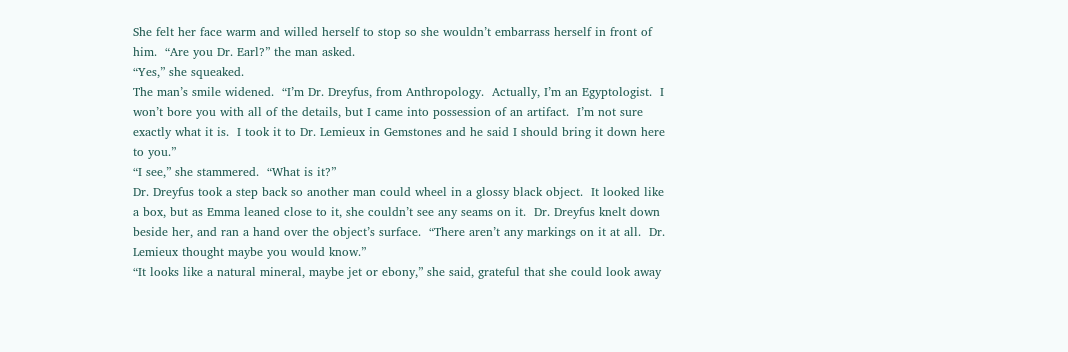She felt her face warm and willed herself to stop so she wouldn’t embarrass herself in front of him.  “Are you Dr. Earl?” the man asked.
“Yes,” she squeaked.
The man’s smile widened.  “I’m Dr. Dreyfus, from Anthropology.  Actually, I’m an Egyptologist.  I won’t bore you with all of the details, but I came into possession of an artifact.  I’m not sure exactly what it is.  I took it to Dr. Lemieux in Gemstones and he said I should bring it down here to you.”
“I see,” she stammered.  “What is it?”
Dr. Dreyfus took a step back so another man could wheel in a glossy black object.  It looked like a box, but as Emma leaned close to it, she couldn’t see any seams on it.  Dr. Dreyfus knelt down beside her, and ran a hand over the object’s surface.  “There aren’t any markings on it at all.  Dr. Lemieux thought maybe you would know.”
“It looks like a natural mineral, maybe jet or ebony,” she said, grateful that she could look away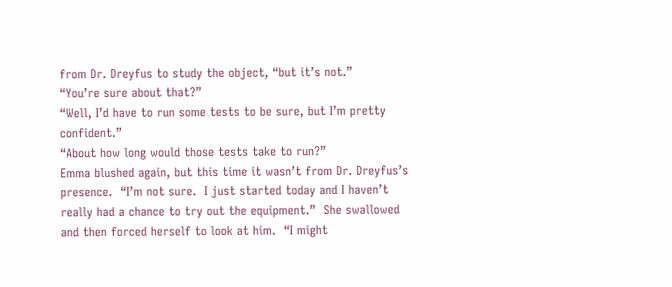from Dr. Dreyfus to study the object, “but it’s not.”
“You’re sure about that?”
“Well, I’d have to run some tests to be sure, but I’m pretty confident.”
“About how long would those tests take to run?”
Emma blushed again, but this time it wasn’t from Dr. Dreyfus’s presence.  “I’m not sure.  I just started today and I haven’t really had a chance to try out the equipment.”  She swallowed and then forced herself to look at him.  “I might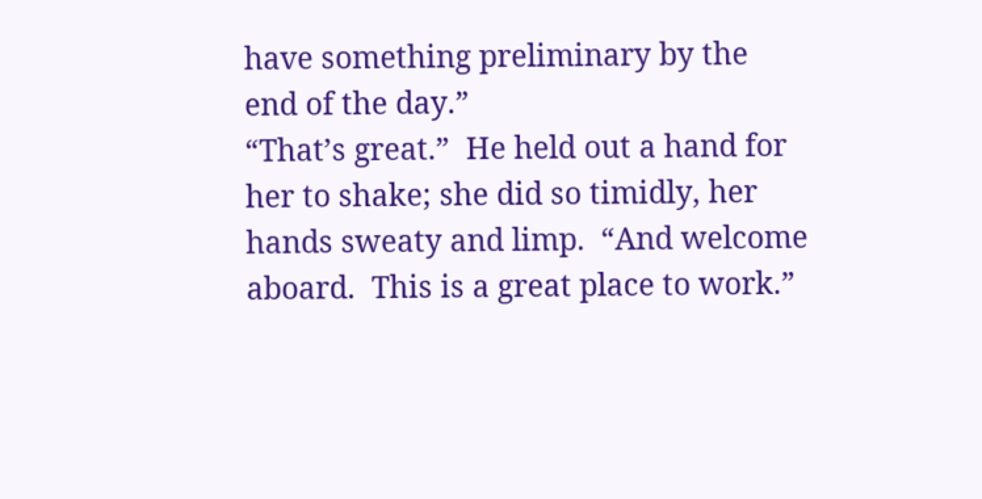have something preliminary by the end of the day.”
“That’s great.”  He held out a hand for her to shake; she did so timidly, her hands sweaty and limp.  “And welcome aboard.  This is a great place to work.”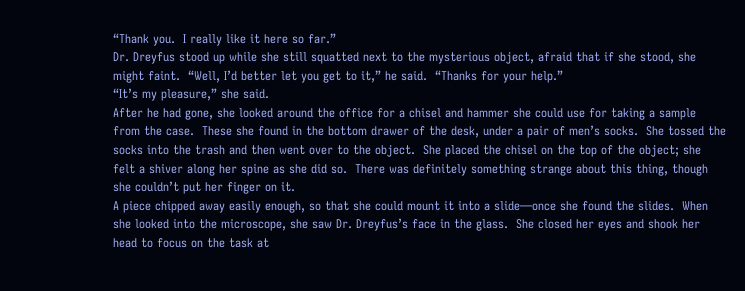“Thank you.  I really like it here so far.”
Dr. Dreyfus stood up while she still squatted next to the mysterious object, afraid that if she stood, she might faint.  “Well, I’d better let you get to it,” he said.  “Thanks for your help.”
“It’s my pleasure,” she said.
After he had gone, she looked around the office for a chisel and hammer she could use for taking a sample from the case.  These she found in the bottom drawer of the desk, under a pair of men’s socks.  She tossed the socks into the trash and then went over to the object.  She placed the chisel on the top of the object; she felt a shiver along her spine as she did so.  There was definitely something strange about this thing, though she couldn’t put her finger on it.
A piece chipped away easily enough, so that she could mount it into a slide—once she found the slides.  When she looked into the microscope, she saw Dr. Dreyfus’s face in the glass.  She closed her eyes and shook her head to focus on the task at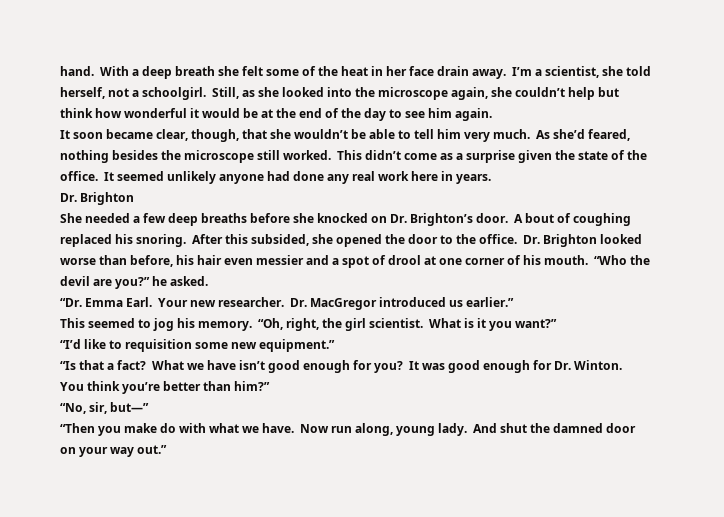hand.  With a deep breath she felt some of the heat in her face drain away.  I’m a scientist, she told herself, not a schoolgirl.  Still, as she looked into the microscope again, she couldn’t help but think how wonderful it would be at the end of the day to see him again.
It soon became clear, though, that she wouldn’t be able to tell him very much.  As she’d feared, nothing besides the microscope still worked.  This didn’t come as a surprise given the state of the office.  It seemed unlikely anyone had done any real work here in years.
Dr. Brighton
She needed a few deep breaths before she knocked on Dr. Brighton’s door.  A bout of coughing replaced his snoring.  After this subsided, she opened the door to the office.  Dr. Brighton looked worse than before, his hair even messier and a spot of drool at one corner of his mouth.  “Who the devil are you?” he asked.
“Dr. Emma Earl.  Your new researcher.  Dr. MacGregor introduced us earlier.”
This seemed to jog his memory.  “Oh, right, the girl scientist.  What is it you want?”
“I’d like to requisition some new equipment.”
“Is that a fact?  What we have isn’t good enough for you?  It was good enough for Dr. Winton.  You think you’re better than him?”
“No, sir, but—”
“Then you make do with what we have.  Now run along, young lady.  And shut the damned door on your way out.”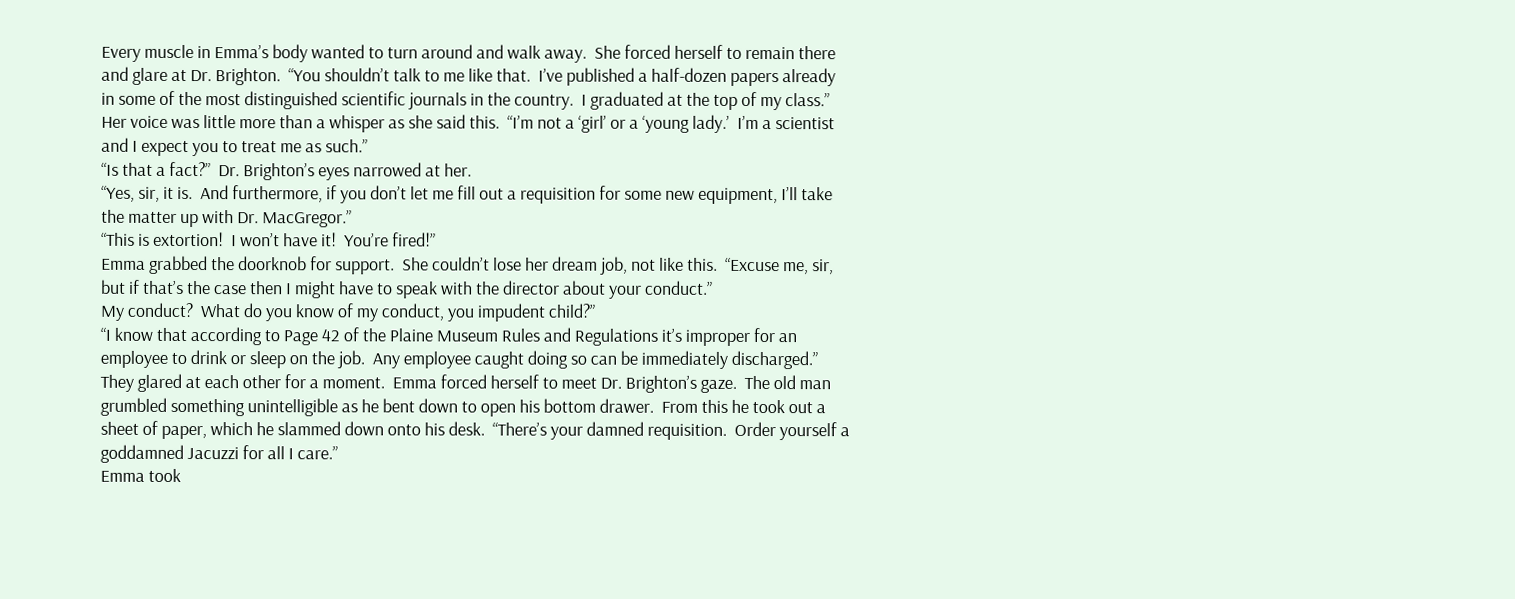Every muscle in Emma’s body wanted to turn around and walk away.  She forced herself to remain there and glare at Dr. Brighton.  “You shouldn’t talk to me like that.  I’ve published a half-dozen papers already in some of the most distinguished scientific journals in the country.  I graduated at the top of my class.”  Her voice was little more than a whisper as she said this.  “I’m not a ‘girl’ or a ‘young lady.’  I’m a scientist and I expect you to treat me as such.”
“Is that a fact?”  Dr. Brighton’s eyes narrowed at her.
“Yes, sir, it is.  And furthermore, if you don’t let me fill out a requisition for some new equipment, I’ll take the matter up with Dr. MacGregor.”
“This is extortion!  I won’t have it!  You’re fired!”
Emma grabbed the doorknob for support.  She couldn’t lose her dream job, not like this.  “Excuse me, sir, but if that’s the case then I might have to speak with the director about your conduct.”
My conduct?  What do you know of my conduct, you impudent child?”
“I know that according to Page 42 of the Plaine Museum Rules and Regulations it’s improper for an employee to drink or sleep on the job.  Any employee caught doing so can be immediately discharged.”
They glared at each other for a moment.  Emma forced herself to meet Dr. Brighton’s gaze.  The old man grumbled something unintelligible as he bent down to open his bottom drawer.  From this he took out a sheet of paper, which he slammed down onto his desk.  “There’s your damned requisition.  Order yourself a goddamned Jacuzzi for all I care.”
Emma took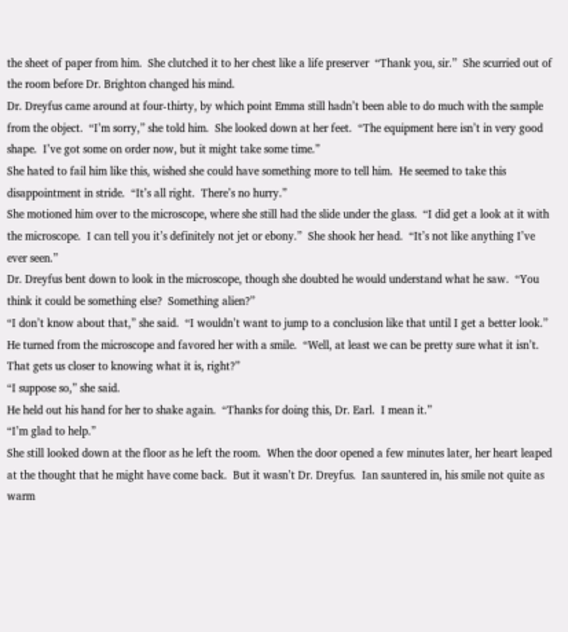the sheet of paper from him.  She clutched it to her chest like a life preserver  “Thank you, sir.”  She scurried out of the room before Dr. Brighton changed his mind.
Dr. Dreyfus came around at four-thirty, by which point Emma still hadn’t been able to do much with the sample from the object.  “I’m sorry,” she told him.  She looked down at her feet.  “The equipment here isn’t in very good shape.  I’ve got some on order now, but it might take some time.”
She hated to fail him like this, wished she could have something more to tell him.  He seemed to take this disappointment in stride.  “It’s all right.  There’s no hurry.”
She motioned him over to the microscope, where she still had the slide under the glass.  “I did get a look at it with the microscope.  I can tell you it’s definitely not jet or ebony.”  She shook her head.  “It’s not like anything I’ve ever seen.”
Dr. Dreyfus bent down to look in the microscope, though she doubted he would understand what he saw.  “You think it could be something else?  Something alien?”
“I don’t know about that,” she said.  “I wouldn’t want to jump to a conclusion like that until I get a better look.”
He turned from the microscope and favored her with a smile.  “Well, at least we can be pretty sure what it isn’t.  That gets us closer to knowing what it is, right?”
“I suppose so,” she said.
He held out his hand for her to shake again.  “Thanks for doing this, Dr. Earl.  I mean it.”
“I’m glad to help.”
She still looked down at the floor as he left the room.  When the door opened a few minutes later, her heart leaped at the thought that he might have come back.  But it wasn’t Dr. Dreyfus.  Ian sauntered in, his smile not quite as warm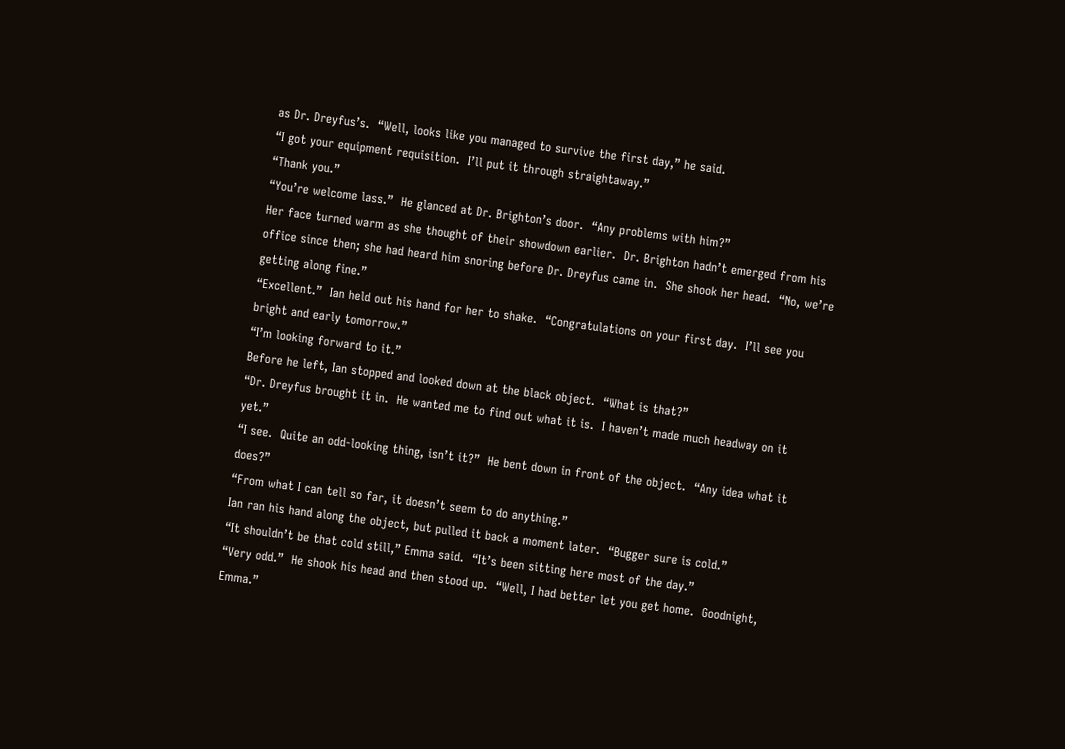as Dr. Dreyfus’s.  “Well, looks like you managed to survive the first day,” he said.
“I got your equipment requisition.  I’ll put it through straightaway.”
“Thank you.”
“You’re welcome lass.”  He glanced at Dr. Brighton’s door.  “Any problems with him?”
Her face turned warm as she thought of their showdown earlier.  Dr. Brighton hadn’t emerged from his office since then; she had heard him snoring before Dr. Dreyfus came in.  She shook her head.  “No, we’re getting along fine.”
“Excellent.”  Ian held out his hand for her to shake.  “Congratulations on your first day.  I’ll see you bright and early tomorrow.”
“I’m looking forward to it.”
Before he left, Ian stopped and looked down at the black object.  “What is that?”
“Dr. Dreyfus brought it in.  He wanted me to find out what it is.  I haven’t made much headway on it yet.”
“I see.  Quite an odd-looking thing, isn’t it?”  He bent down in front of the object.  “Any idea what it does?”
“From what I can tell so far, it doesn’t seem to do anything.”
Ian ran his hand along the object, but pulled it back a moment later.  “Bugger sure is cold.”
“It shouldn’t be that cold still,” Emma said.  “It’s been sitting here most of the day.”
“Very odd.”  He shook his head and then stood up.  “Well, I had better let you get home.  Goodnight, Emma.”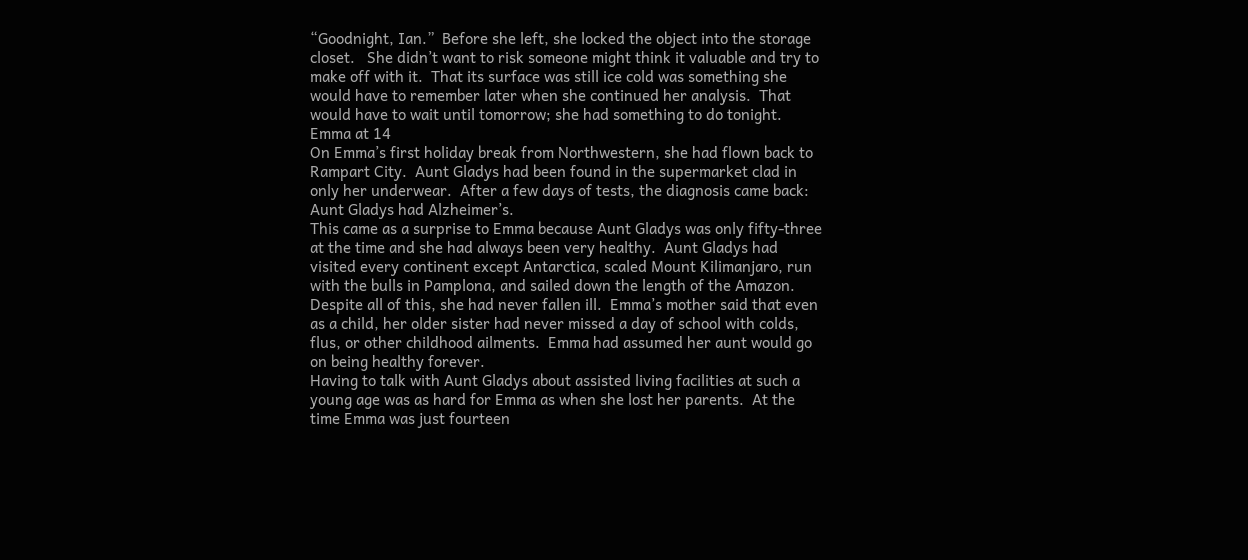“Goodnight, Ian.”  Before she left, she locked the object into the storage closet.   She didn’t want to risk someone might think it valuable and try to make off with it.  That its surface was still ice cold was something she would have to remember later when she continued her analysis.  That would have to wait until tomorrow; she had something to do tonight.
Emma at 14
On Emma’s first holiday break from Northwestern, she had flown back to Rampart City.  Aunt Gladys had been found in the supermarket clad in only her underwear.  After a few days of tests, the diagnosis came back:  Aunt Gladys had Alzheimer’s.
This came as a surprise to Emma because Aunt Gladys was only fifty-three at the time and she had always been very healthy.  Aunt Gladys had visited every continent except Antarctica, scaled Mount Kilimanjaro, run with the bulls in Pamplona, and sailed down the length of the Amazon.  Despite all of this, she had never fallen ill.  Emma’s mother said that even as a child, her older sister had never missed a day of school with colds, flus, or other childhood ailments.  Emma had assumed her aunt would go on being healthy forever.
Having to talk with Aunt Gladys about assisted living facilities at such a young age was as hard for Emma as when she lost her parents.  At the time Emma was just fourteen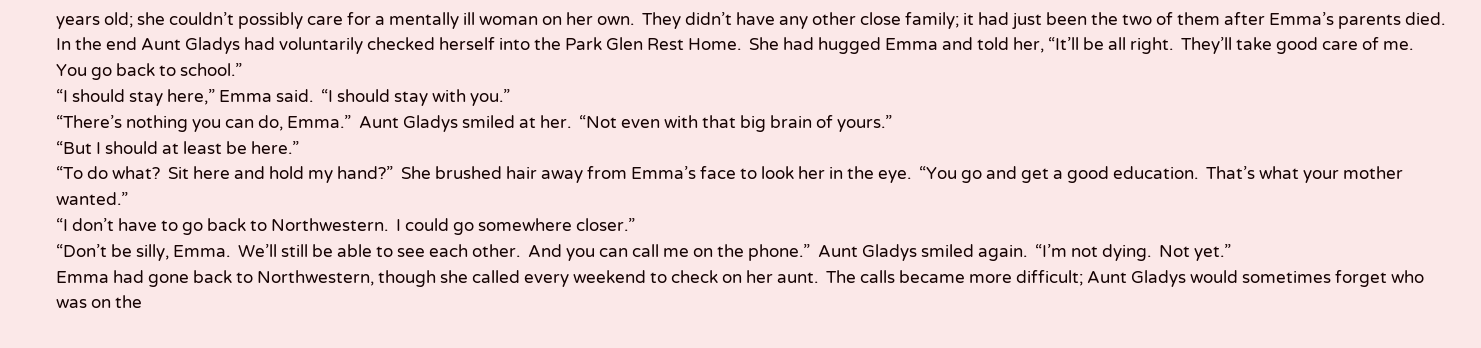years old; she couldn’t possibly care for a mentally ill woman on her own.  They didn’t have any other close family; it had just been the two of them after Emma’s parents died.
In the end Aunt Gladys had voluntarily checked herself into the Park Glen Rest Home.  She had hugged Emma and told her, “It’ll be all right.  They’ll take good care of me.  You go back to school.”
“I should stay here,” Emma said.  “I should stay with you.”
“There’s nothing you can do, Emma.”  Aunt Gladys smiled at her.  “Not even with that big brain of yours.”
“But I should at least be here.”
“To do what?  Sit here and hold my hand?”  She brushed hair away from Emma’s face to look her in the eye.  “You go and get a good education.  That’s what your mother wanted.”
“I don’t have to go back to Northwestern.  I could go somewhere closer.”
“Don’t be silly, Emma.  We’ll still be able to see each other.  And you can call me on the phone.”  Aunt Gladys smiled again.  “I’m not dying.  Not yet.”
Emma had gone back to Northwestern, though she called every weekend to check on her aunt.  The calls became more difficult; Aunt Gladys would sometimes forget who was on the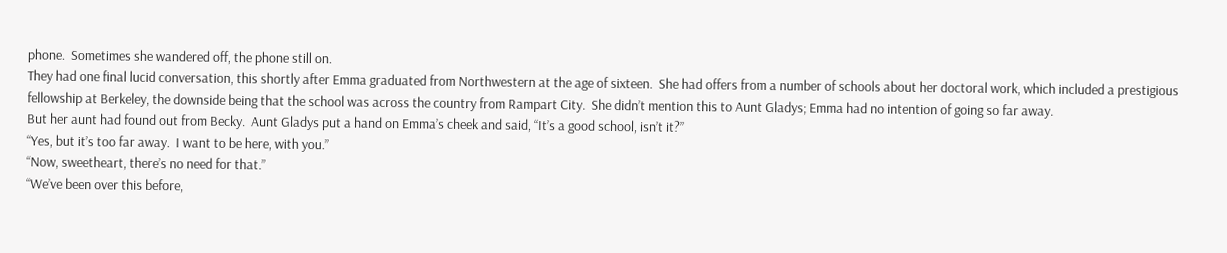phone.  Sometimes she wandered off, the phone still on.
They had one final lucid conversation, this shortly after Emma graduated from Northwestern at the age of sixteen.  She had offers from a number of schools about her doctoral work, which included a prestigious fellowship at Berkeley, the downside being that the school was across the country from Rampart City.  She didn’t mention this to Aunt Gladys; Emma had no intention of going so far away.
But her aunt had found out from Becky.  Aunt Gladys put a hand on Emma’s cheek and said, “It’s a good school, isn’t it?”
“Yes, but it’s too far away.  I want to be here, with you.”
“Now, sweetheart, there’s no need for that.”
“We’ve been over this before,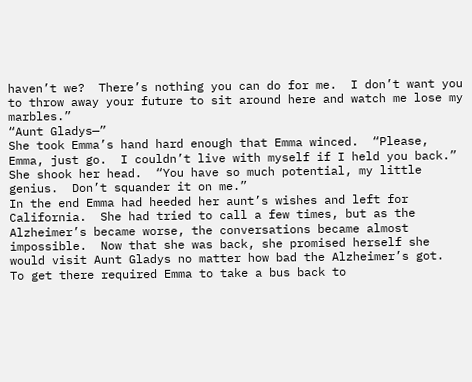haven’t we?  There’s nothing you can do for me.  I don’t want you to throw away your future to sit around here and watch me lose my marbles.”
“Aunt Gladys—”
She took Emma’s hand hard enough that Emma winced.  “Please, Emma, just go.  I couldn’t live with myself if I held you back.”  She shook her head.  “You have so much potential, my little genius.  Don’t squander it on me.”
In the end Emma had heeded her aunt’s wishes and left for California.  She had tried to call a few times, but as the Alzheimer’s became worse, the conversations became almost impossible.  Now that she was back, she promised herself she would visit Aunt Gladys no matter how bad the Alzheimer’s got.
To get there required Emma to take a bus back to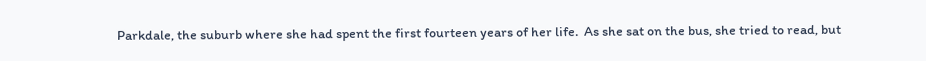Parkdale, the suburb where she had spent the first fourteen years of her life.  As she sat on the bus, she tried to read, but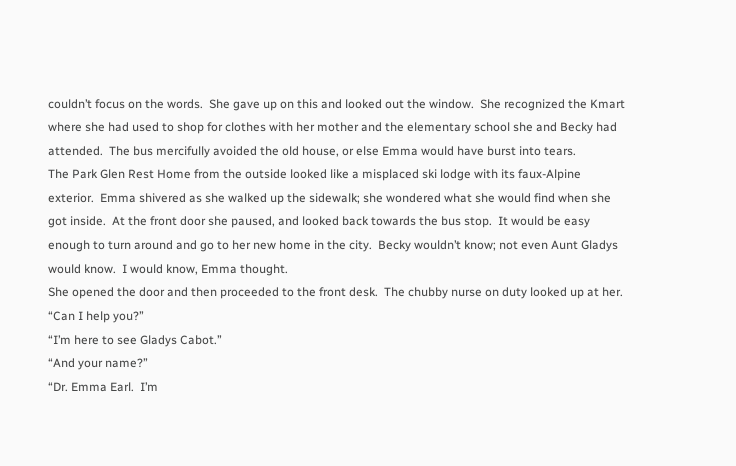couldn’t focus on the words.  She gave up on this and looked out the window.  She recognized the Kmart where she had used to shop for clothes with her mother and the elementary school she and Becky had attended.  The bus mercifully avoided the old house, or else Emma would have burst into tears.
The Park Glen Rest Home from the outside looked like a misplaced ski lodge with its faux-Alpine exterior.  Emma shivered as she walked up the sidewalk; she wondered what she would find when she got inside.  At the front door she paused, and looked back towards the bus stop.  It would be easy enough to turn around and go to her new home in the city.  Becky wouldn’t know; not even Aunt Gladys would know.  I would know, Emma thought.
She opened the door and then proceeded to the front desk.  The chubby nurse on duty looked up at her.  “Can I help you?”
“I’m here to see Gladys Cabot.”
“And your name?”
“Dr. Emma Earl.  I’m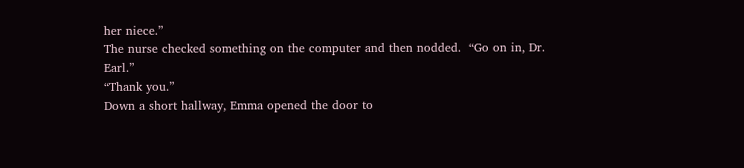her niece.”
The nurse checked something on the computer and then nodded.  “Go on in, Dr. Earl.”
“Thank you.”
Down a short hallway, Emma opened the door to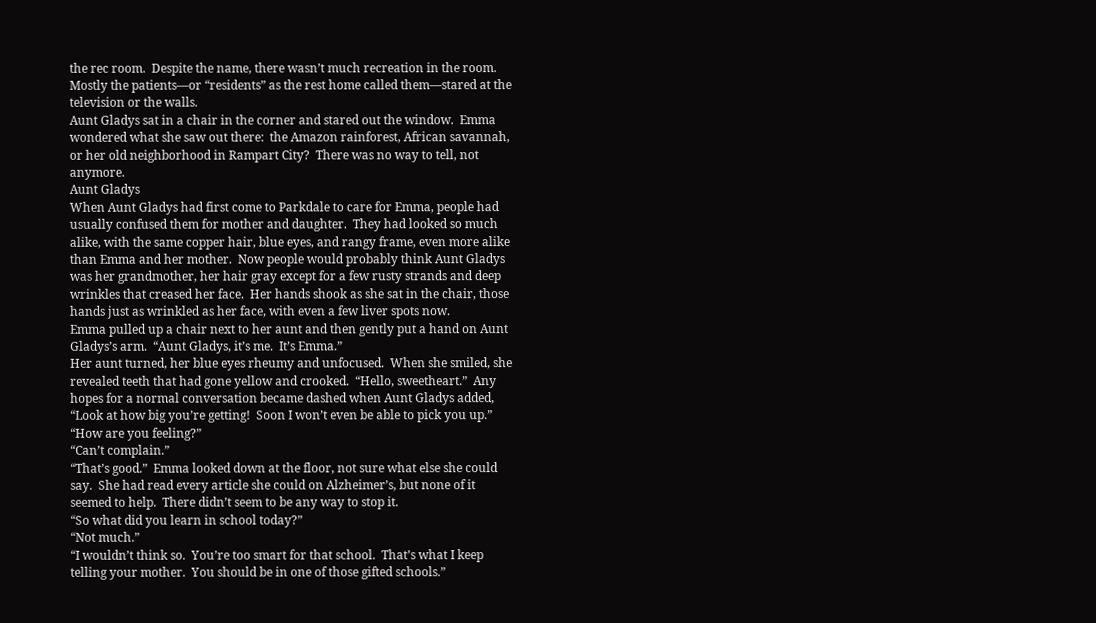the rec room.  Despite the name, there wasn’t much recreation in the room.  Mostly the patients—or “residents” as the rest home called them—stared at the television or the walls.
Aunt Gladys sat in a chair in the corner and stared out the window.  Emma wondered what she saw out there:  the Amazon rainforest, African savannah, or her old neighborhood in Rampart City?  There was no way to tell, not anymore.
Aunt Gladys
When Aunt Gladys had first come to Parkdale to care for Emma, people had usually confused them for mother and daughter.  They had looked so much alike, with the same copper hair, blue eyes, and rangy frame, even more alike than Emma and her mother.  Now people would probably think Aunt Gladys was her grandmother, her hair gray except for a few rusty strands and deep wrinkles that creased her face.  Her hands shook as she sat in the chair, those hands just as wrinkled as her face, with even a few liver spots now.
Emma pulled up a chair next to her aunt and then gently put a hand on Aunt Gladys’s arm.  “Aunt Gladys, it’s me.  It’s Emma.”
Her aunt turned, her blue eyes rheumy and unfocused.  When she smiled, she revealed teeth that had gone yellow and crooked.  “Hello, sweetheart.”  Any hopes for a normal conversation became dashed when Aunt Gladys added, “Look at how big you’re getting!  Soon I won’t even be able to pick you up.”
“How are you feeling?”
“Can’t complain.”
“That’s good.”  Emma looked down at the floor, not sure what else she could say.  She had read every article she could on Alzheimer’s, but none of it seemed to help.  There didn’t seem to be any way to stop it.
“So what did you learn in school today?”
“Not much.”
“I wouldn’t think so.  You’re too smart for that school.  That’s what I keep telling your mother.  You should be in one of those gifted schools.”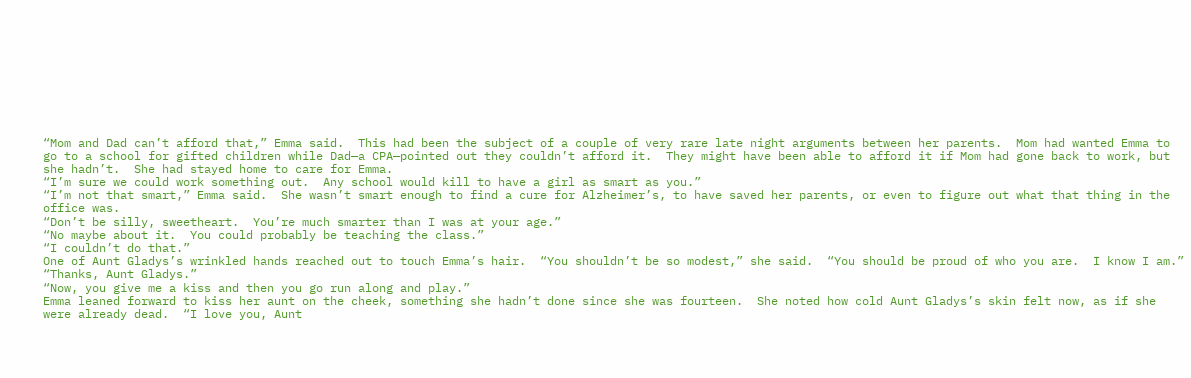“Mom and Dad can’t afford that,” Emma said.  This had been the subject of a couple of very rare late night arguments between her parents.  Mom had wanted Emma to go to a school for gifted children while Dad—a CPA—pointed out they couldn’t afford it.  They might have been able to afford it if Mom had gone back to work, but she hadn’t.  She had stayed home to care for Emma.
“I’m sure we could work something out.  Any school would kill to have a girl as smart as you.”
“I’m not that smart,” Emma said.  She wasn’t smart enough to find a cure for Alzheimer’s, to have saved her parents, or even to figure out what that thing in the office was.
“Don’t be silly, sweetheart.  You’re much smarter than I was at your age.”
“No maybe about it.  You could probably be teaching the class.”
“I couldn’t do that.”
One of Aunt Gladys’s wrinkled hands reached out to touch Emma’s hair.  “You shouldn’t be so modest,” she said.  “You should be proud of who you are.  I know I am.”
“Thanks, Aunt Gladys.”
“Now, you give me a kiss and then you go run along and play.”
Emma leaned forward to kiss her aunt on the cheek, something she hadn’t done since she was fourteen.  She noted how cold Aunt Gladys’s skin felt now, as if she were already dead.  “I love you, Aunt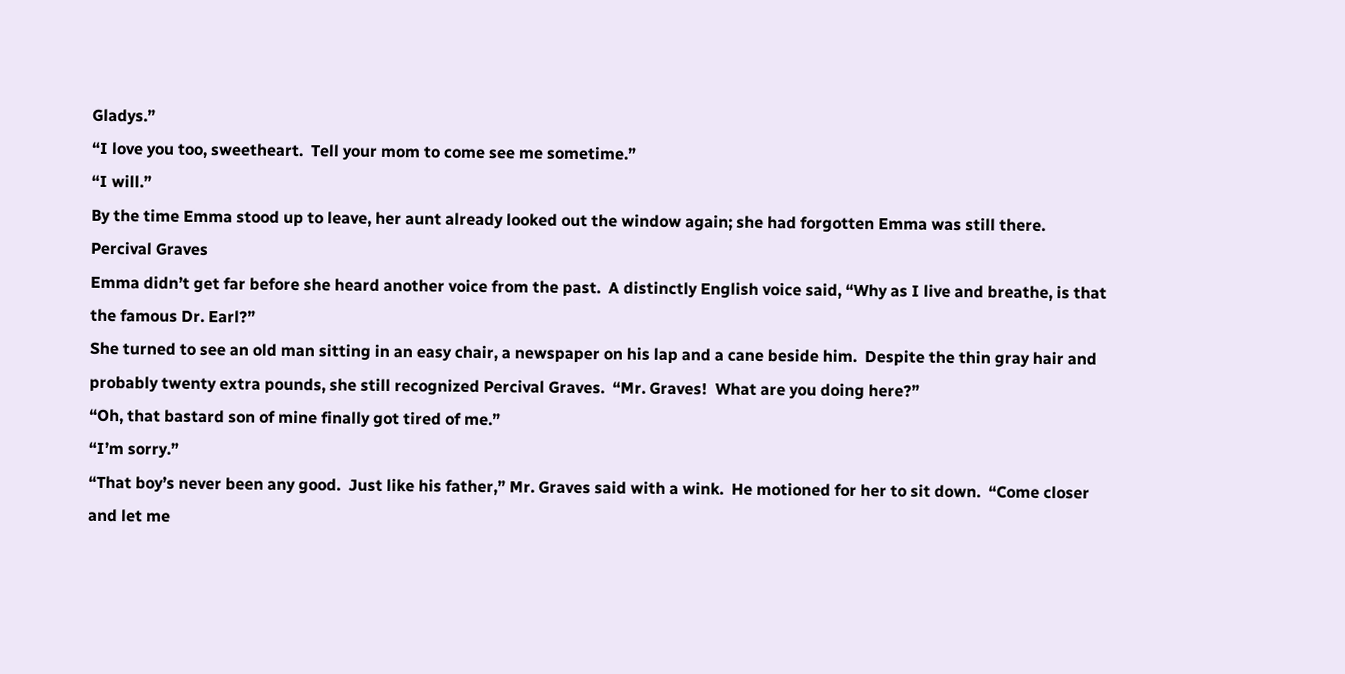Gladys.”
“I love you too, sweetheart.  Tell your mom to come see me sometime.”
“I will.”
By the time Emma stood up to leave, her aunt already looked out the window again; she had forgotten Emma was still there.
Percival Graves
Emma didn’t get far before she heard another voice from the past.  A distinctly English voice said, “Why as I live and breathe, is that the famous Dr. Earl?”
She turned to see an old man sitting in an easy chair, a newspaper on his lap and a cane beside him.  Despite the thin gray hair and probably twenty extra pounds, she still recognized Percival Graves.  “Mr. Graves!  What are you doing here?”
“Oh, that bastard son of mine finally got tired of me.”
“I’m sorry.”
“That boy’s never been any good.  Just like his father,” Mr. Graves said with a wink.  He motioned for her to sit down.  “Come closer and let me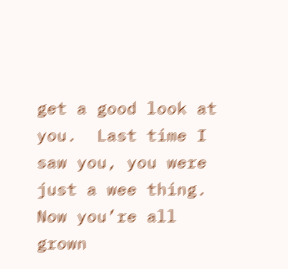get a good look at you.  Last time I saw you, you were just a wee thing.  Now you’re all grown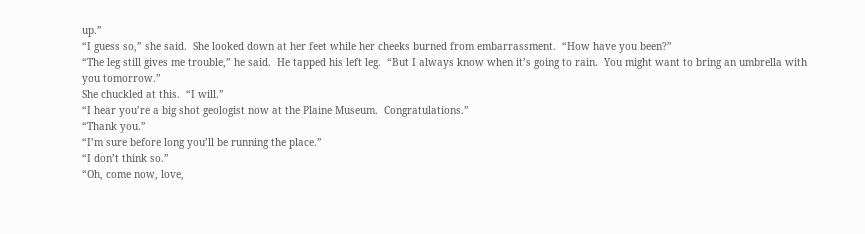up.”
“I guess so,” she said.  She looked down at her feet while her cheeks burned from embarrassment.  “How have you been?”
“The leg still gives me trouble,” he said.  He tapped his left leg.  “But I always know when it’s going to rain.  You might want to bring an umbrella with you tomorrow.”
She chuckled at this.  “I will.”
“I hear you’re a big shot geologist now at the Plaine Museum.  Congratulations.”
“Thank you.”
“I’m sure before long you’ll be running the place.”
“I don’t think so.”
“Oh, come now, love,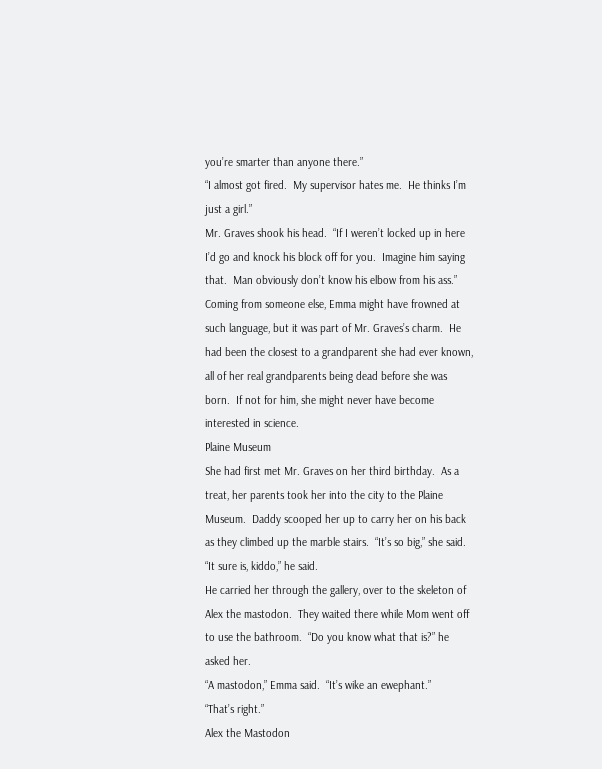you’re smarter than anyone there.”
“I almost got fired.  My supervisor hates me.  He thinks I’m just a girl.”
Mr. Graves shook his head.  “If I weren’t locked up in here I’d go and knock his block off for you.  Imagine him saying that.  Man obviously don’t know his elbow from his ass.”
Coming from someone else, Emma might have frowned at such language, but it was part of Mr. Graves’s charm.  He had been the closest to a grandparent she had ever known, all of her real grandparents being dead before she was born.  If not for him, she might never have become interested in science.
Plaine Museum
She had first met Mr. Graves on her third birthday.  As a treat, her parents took her into the city to the Plaine Museum.  Daddy scooped her up to carry her on his back as they climbed up the marble stairs.  “It’s so big,” she said.
“It sure is, kiddo,” he said.
He carried her through the gallery, over to the skeleton of Alex the mastodon.  They waited there while Mom went off to use the bathroom.  “Do you know what that is?” he asked her.
“A mastodon,” Emma said.  “It’s wike an ewephant.”
“That’s right.”
Alex the Mastodon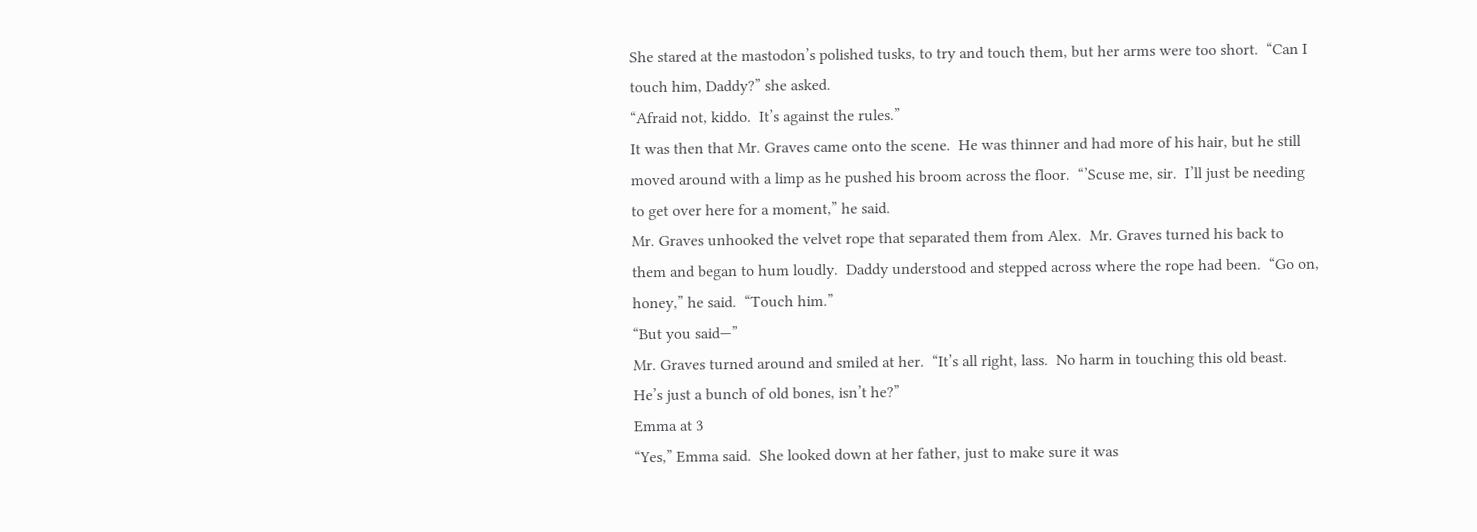She stared at the mastodon’s polished tusks, to try and touch them, but her arms were too short.  “Can I touch him, Daddy?” she asked.
“Afraid not, kiddo.  It’s against the rules.”
It was then that Mr. Graves came onto the scene.  He was thinner and had more of his hair, but he still moved around with a limp as he pushed his broom across the floor.  “’Scuse me, sir.  I’ll just be needing to get over here for a moment,” he said.
Mr. Graves unhooked the velvet rope that separated them from Alex.  Mr. Graves turned his back to them and began to hum loudly.  Daddy understood and stepped across where the rope had been.  “Go on, honey,” he said.  “Touch him.”
“But you said—”
Mr. Graves turned around and smiled at her.  “It’s all right, lass.  No harm in touching this old beast.  He’s just a bunch of old bones, isn’t he?”
Emma at 3
“Yes,” Emma said.  She looked down at her father, just to make sure it was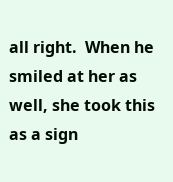all right.  When he smiled at her as well, she took this as a sign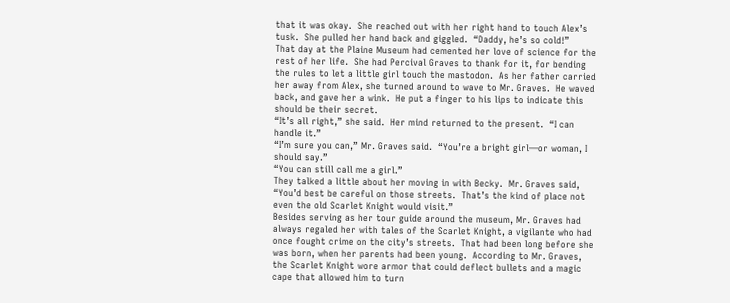that it was okay.  She reached out with her right hand to touch Alex’s tusk.  She pulled her hand back and giggled.  “Daddy, he’s so cold!”
That day at the Plaine Museum had cemented her love of science for the rest of her life.  She had Percival Graves to thank for it, for bending the rules to let a little girl touch the mastodon.  As her father carried her away from Alex, she turned around to wave to Mr. Graves.  He waved back, and gave her a wink.  He put a finger to his lips to indicate this should be their secret.
“It’s all right,” she said.  Her mind returned to the present.  “I can handle it.”
“I’m sure you can,” Mr. Graves said.  “You’re a bright girl—or woman, I should say.”
“You can still call me a girl.”
They talked a little about her moving in with Becky.  Mr. Graves said, “You’d best be careful on those streets.  That’s the kind of place not even the old Scarlet Knight would visit.”
Besides serving as her tour guide around the museum, Mr. Graves had always regaled her with tales of the Scarlet Knight, a vigilante who had once fought crime on the city’s streets.  That had been long before she was born, when her parents had been young.  According to Mr. Graves, the Scarlet Knight wore armor that could deflect bullets and a magic cape that allowed him to turn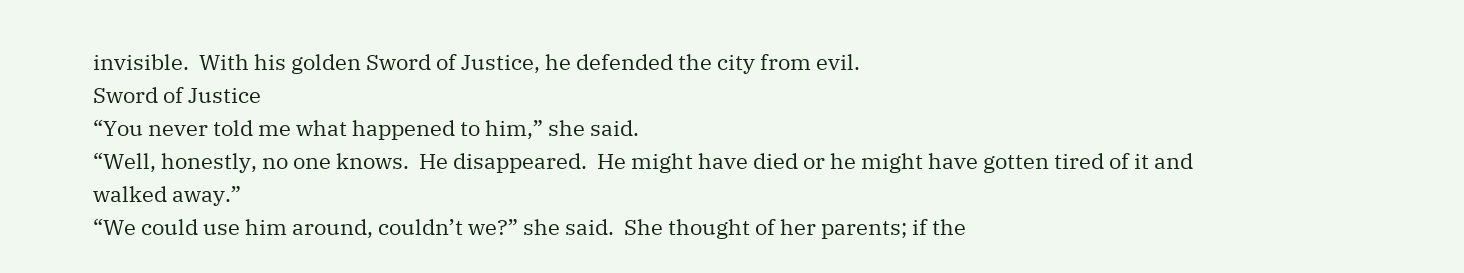invisible.  With his golden Sword of Justice, he defended the city from evil.
Sword of Justice
“You never told me what happened to him,” she said.
“Well, honestly, no one knows.  He disappeared.  He might have died or he might have gotten tired of it and walked away.”
“We could use him around, couldn’t we?” she said.  She thought of her parents; if the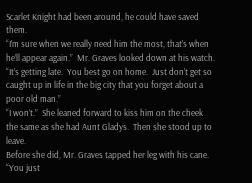Scarlet Knight had been around, he could have saved them.
“I’m sure when we really need him the most, that’s when he’ll appear again.”  Mr. Graves looked down at his watch.  “It’s getting late.  You best go on home.  Just don’t get so caught up in life in the big city that you forget about a poor old man.”
“I won’t.”  She leaned forward to kiss him on the cheek the same as she had Aunt Gladys.  Then she stood up to leave.
Before she did, Mr. Graves tapped her leg with his cane.  “You just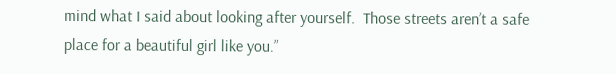mind what I said about looking after yourself.  Those streets aren’t a safe place for a beautiful girl like you.”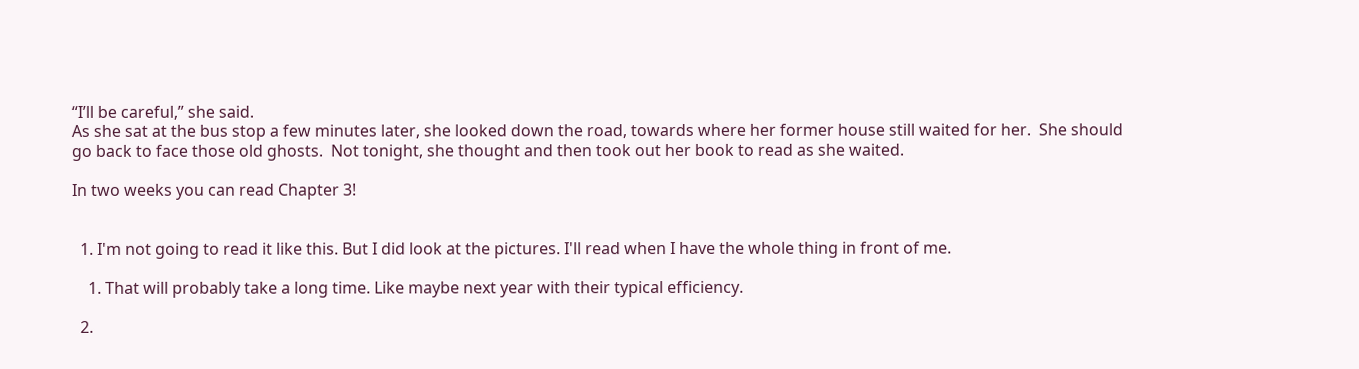“I’ll be careful,” she said.
As she sat at the bus stop a few minutes later, she looked down the road, towards where her former house still waited for her.  She should go back to face those old ghosts.  Not tonight, she thought and then took out her book to read as she waited.

In two weeks you can read Chapter 3!


  1. I'm not going to read it like this. But I did look at the pictures. I'll read when I have the whole thing in front of me.

    1. That will probably take a long time. Like maybe next year with their typical efficiency.

  2.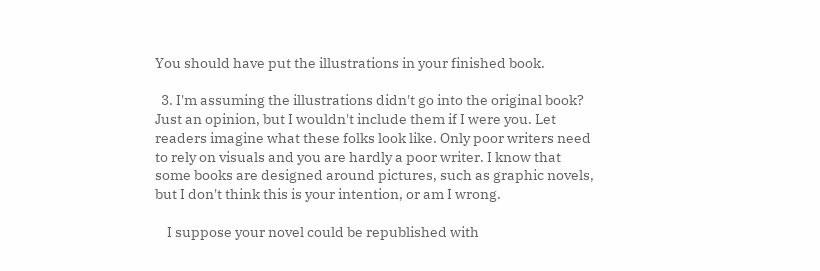You should have put the illustrations in your finished book.

  3. I'm assuming the illustrations didn't go into the original book? Just an opinion, but I wouldn't include them if I were you. Let readers imagine what these folks look like. Only poor writers need to rely on visuals and you are hardly a poor writer. I know that some books are designed around pictures, such as graphic novels, but I don't think this is your intention, or am I wrong.

    I suppose your novel could be republished with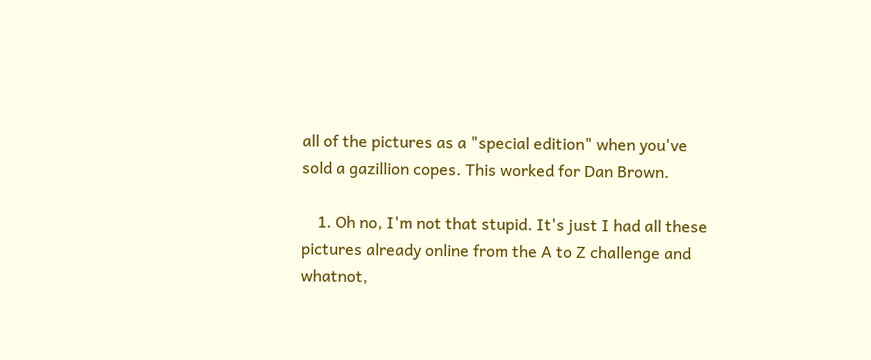all of the pictures as a "special edition" when you've sold a gazillion copes. This worked for Dan Brown.

    1. Oh no, I'm not that stupid. It's just I had all these pictures already online from the A to Z challenge and whatnot,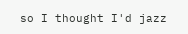so I thought I'd jazz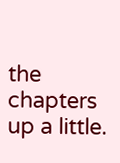the chapters up a little.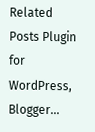Related Posts Plugin for WordPress, Blogger...